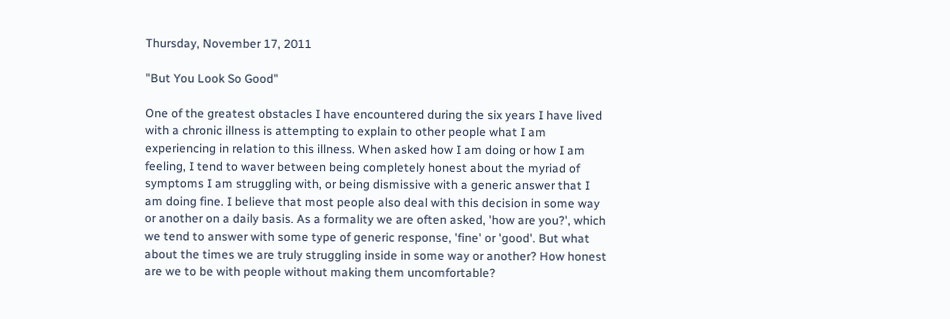Thursday, November 17, 2011

"But You Look So Good"

One of the greatest obstacles I have encountered during the six years I have lived with a chronic illness is attempting to explain to other people what I am experiencing in relation to this illness. When asked how I am doing or how I am feeling, I tend to waver between being completely honest about the myriad of symptoms I am struggling with, or being dismissive with a generic answer that I am doing fine. I believe that most people also deal with this decision in some way or another on a daily basis. As a formality we are often asked, 'how are you?', which we tend to answer with some type of generic response, 'fine' or 'good'. But what about the times we are truly struggling inside in some way or another? How honest are we to be with people without making them uncomfortable?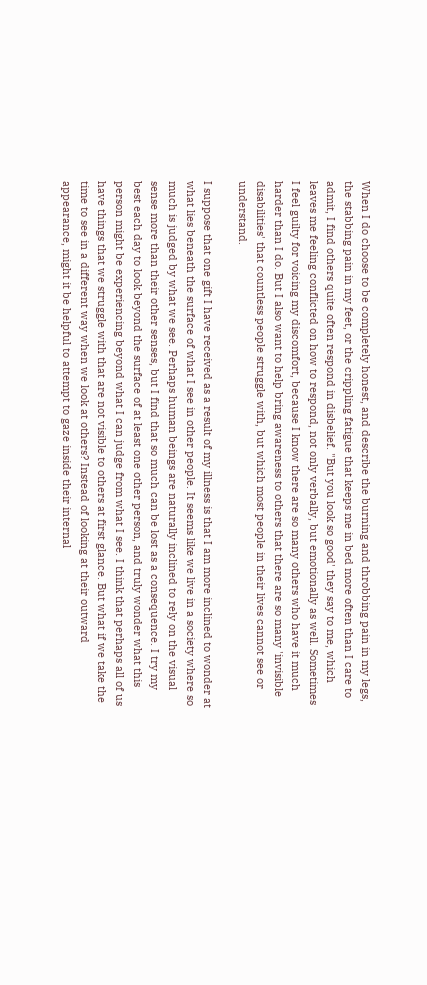When I do choose to be completely honest, and describe the burning and throbbing pain in my legs, the stabbing pain in my feet, or the crippling fatigue that keeps me in bed more often than I care to admit, I find others quite often respond in disbelief. "But you look so good' they say to me, which leaves me feeling conflicted on how to respond, not only verbally, but emotionally as well. Sometimes I feel guilty for voicing my discomfort, because I know there are so many others who have it much harder than I do. But I also want to help bring awareness to others that there are so many 'invisible disabilities' that countless people struggle with, but which most people in their lives cannot see or understand.

I suppose that one gift I have received as a result of my illness is that I am more inclined to wonder at what lies beneath the surface of what I see in other people. It seems like we live in a society where so much is judged by what we see. Perhaps human beings are naturally inclined to rely on the visual sense more than their other senses, but I find that so much can be lost as a consequence. I try my best each day to look beyond the surface of at least one other person, and truly wonder what this person might be experiencing beyond what I can judge from what I see. I think that perhaps all of us have things that we struggle with that are not visible to others at first glance. But what if we take the time to see in a different way when we look at others? Instead of looking at their outward appearance, might it be helpful to attempt to gaze inside their internal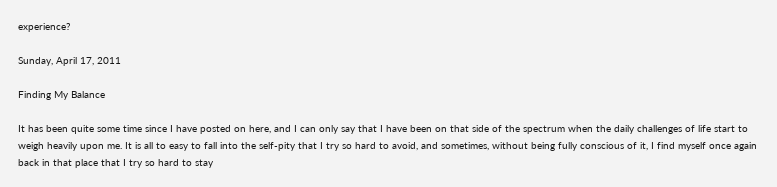experience?

Sunday, April 17, 2011

Finding My Balance

It has been quite some time since I have posted on here, and I can only say that I have been on that side of the spectrum when the daily challenges of life start to weigh heavily upon me. It is all to easy to fall into the self-pity that I try so hard to avoid, and sometimes, without being fully conscious of it, I find myself once again back in that place that I try so hard to stay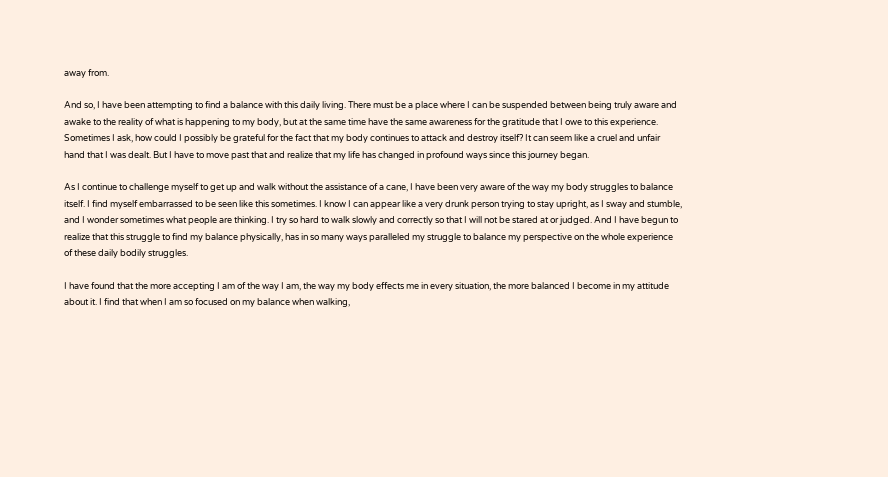away from.

And so, I have been attempting to find a balance with this daily living. There must be a place where I can be suspended between being truly aware and awake to the reality of what is happening to my body, but at the same time have the same awareness for the gratitude that I owe to this experience. Sometimes I ask, how could I possibly be grateful for the fact that my body continues to attack and destroy itself? It can seem like a cruel and unfair hand that I was dealt. But I have to move past that and realize that my life has changed in profound ways since this journey began.

As I continue to challenge myself to get up and walk without the assistance of a cane, I have been very aware of the way my body struggles to balance itself. I find myself embarrassed to be seen like this sometimes. I know I can appear like a very drunk person trying to stay upright, as I sway and stumble, and I wonder sometimes what people are thinking. I try so hard to walk slowly and correctly so that I will not be stared at or judged. And I have begun to realize that this struggle to find my balance physically, has in so many ways paralleled my struggle to balance my perspective on the whole experience of these daily bodily struggles.

I have found that the more accepting I am of the way I am, the way my body effects me in every situation, the more balanced I become in my attitude about it. I find that when I am so focused on my balance when walking,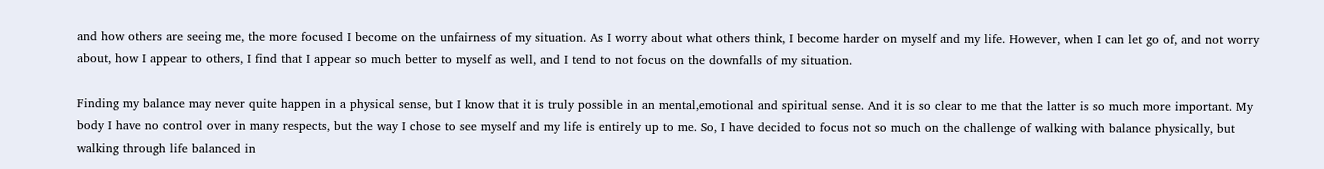and how others are seeing me, the more focused I become on the unfairness of my situation. As I worry about what others think, I become harder on myself and my life. However, when I can let go of, and not worry about, how I appear to others, I find that I appear so much better to myself as well, and I tend to not focus on the downfalls of my situation.

Finding my balance may never quite happen in a physical sense, but I know that it is truly possible in an mental,emotional and spiritual sense. And it is so clear to me that the latter is so much more important. My body I have no control over in many respects, but the way I chose to see myself and my life is entirely up to me. So, I have decided to focus not so much on the challenge of walking with balance physically, but walking through life balanced in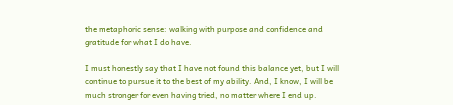the metaphoric sense: walking with purpose and confidence and gratitude for what I do have.

I must honestly say that I have not found this balance yet, but I will continue to pursue it to the best of my ability. And, I know, I will be much stronger for even having tried, no matter where I end up.